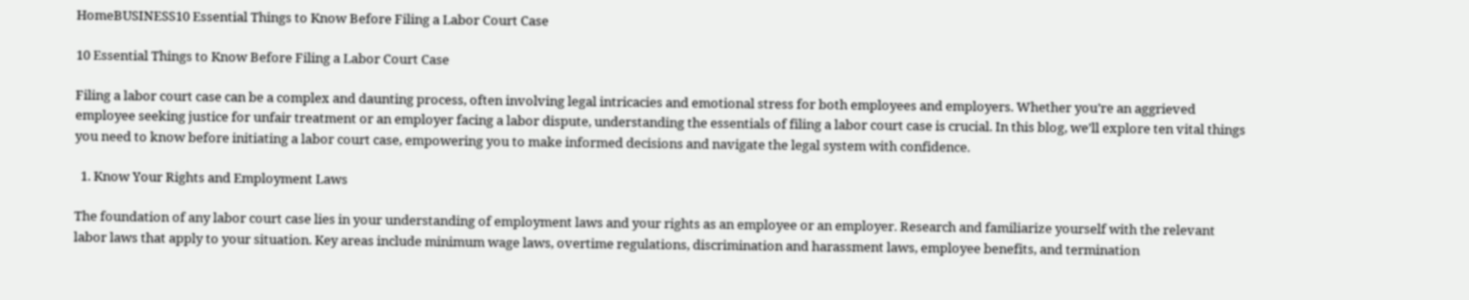HomeBUSINESS10 Essential Things to Know Before Filing a Labor Court Case

10 Essential Things to Know Before Filing a Labor Court Case

Filing a labor court case can be a complex and daunting process, often involving legal intricacies and emotional stress for both employees and employers. Whether you’re an aggrieved employee seeking justice for unfair treatment or an employer facing a labor dispute, understanding the essentials of filing a labor court case is crucial. In this blog, we’ll explore ten vital things you need to know before initiating a labor court case, empowering you to make informed decisions and navigate the legal system with confidence.

  1. Know Your Rights and Employment Laws

The foundation of any labor court case lies in your understanding of employment laws and your rights as an employee or an employer. Research and familiarize yourself with the relevant labor laws that apply to your situation. Key areas include minimum wage laws, overtime regulations, discrimination and harassment laws, employee benefits, and termination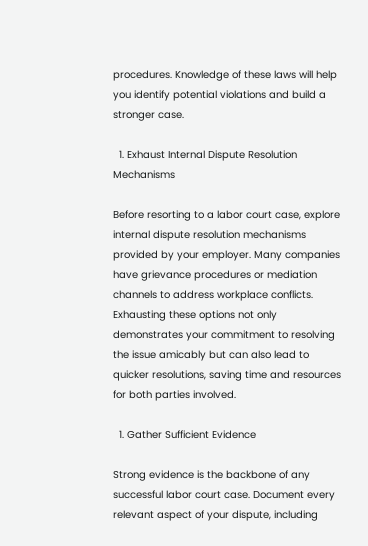procedures. Knowledge of these laws will help you identify potential violations and build a stronger case.

  1. Exhaust Internal Dispute Resolution Mechanisms

Before resorting to a labor court case, explore internal dispute resolution mechanisms provided by your employer. Many companies have grievance procedures or mediation channels to address workplace conflicts. Exhausting these options not only demonstrates your commitment to resolving the issue amicably but can also lead to quicker resolutions, saving time and resources for both parties involved.

  1. Gather Sufficient Evidence

Strong evidence is the backbone of any successful labor court case. Document every relevant aspect of your dispute, including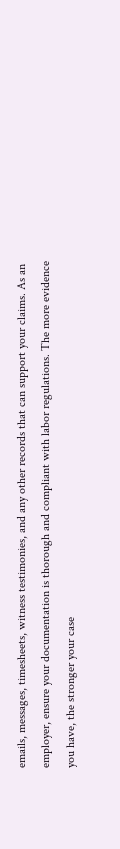emails, messages, timesheets, witness testimonies, and any other records that can support your claims. As an employer, ensure your documentation is thorough and compliant with labor regulations. The more evidence you have, the stronger your case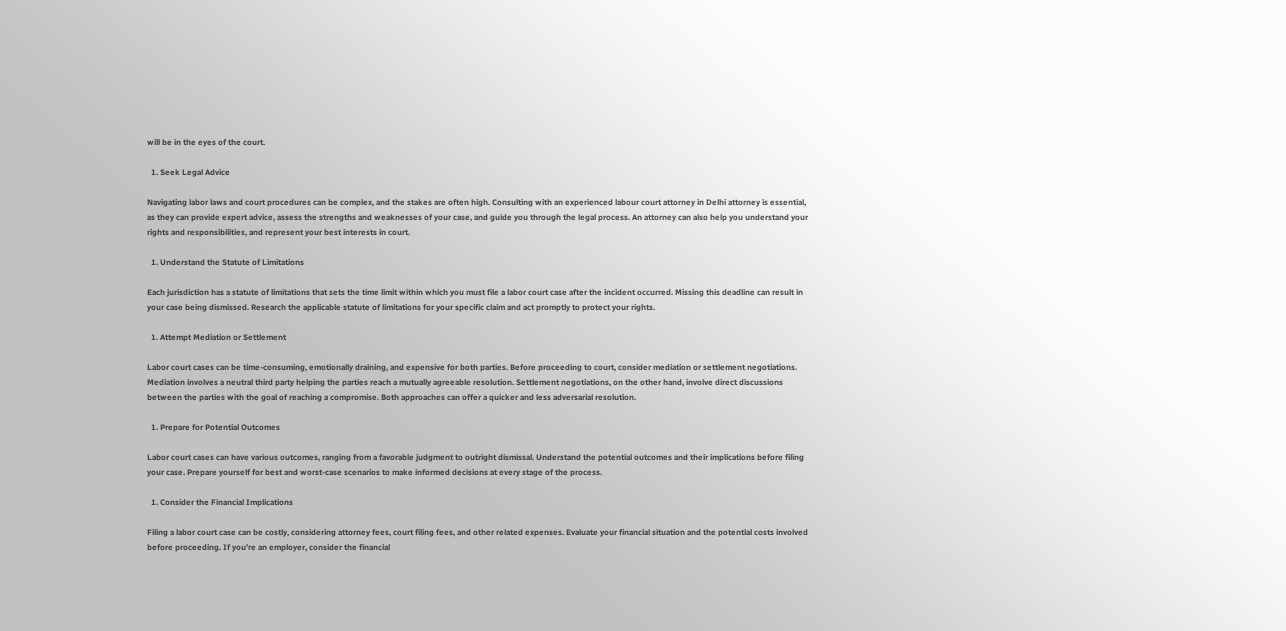will be in the eyes of the court.

  1. Seek Legal Advice

Navigating labor laws and court procedures can be complex, and the stakes are often high. Consulting with an experienced labour court attorney in Delhi attorney is essential, as they can provide expert advice, assess the strengths and weaknesses of your case, and guide you through the legal process. An attorney can also help you understand your rights and responsibilities, and represent your best interests in court.

  1. Understand the Statute of Limitations

Each jurisdiction has a statute of limitations that sets the time limit within which you must file a labor court case after the incident occurred. Missing this deadline can result in your case being dismissed. Research the applicable statute of limitations for your specific claim and act promptly to protect your rights.

  1. Attempt Mediation or Settlement

Labor court cases can be time-consuming, emotionally draining, and expensive for both parties. Before proceeding to court, consider mediation or settlement negotiations. Mediation involves a neutral third party helping the parties reach a mutually agreeable resolution. Settlement negotiations, on the other hand, involve direct discussions between the parties with the goal of reaching a compromise. Both approaches can offer a quicker and less adversarial resolution.

  1. Prepare for Potential Outcomes

Labor court cases can have various outcomes, ranging from a favorable judgment to outright dismissal. Understand the potential outcomes and their implications before filing your case. Prepare yourself for best and worst-case scenarios to make informed decisions at every stage of the process.

  1. Consider the Financial Implications

Filing a labor court case can be costly, considering attorney fees, court filing fees, and other related expenses. Evaluate your financial situation and the potential costs involved before proceeding. If you’re an employer, consider the financial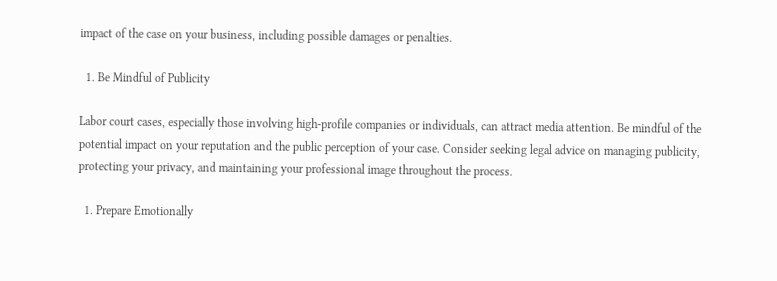impact of the case on your business, including possible damages or penalties.

  1. Be Mindful of Publicity

Labor court cases, especially those involving high-profile companies or individuals, can attract media attention. Be mindful of the potential impact on your reputation and the public perception of your case. Consider seeking legal advice on managing publicity, protecting your privacy, and maintaining your professional image throughout the process.

  1. Prepare Emotionally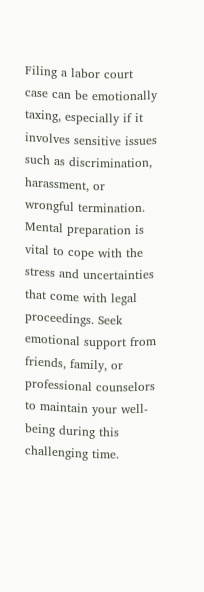Filing a labor court case can be emotionally taxing, especially if it involves sensitive issues such as discrimination, harassment, or wrongful termination. Mental preparation is vital to cope with the stress and uncertainties that come with legal proceedings. Seek emotional support from friends, family, or professional counselors to maintain your well-being during this challenging time.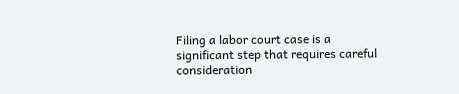Filing a labor court case is a significant step that requires careful consideration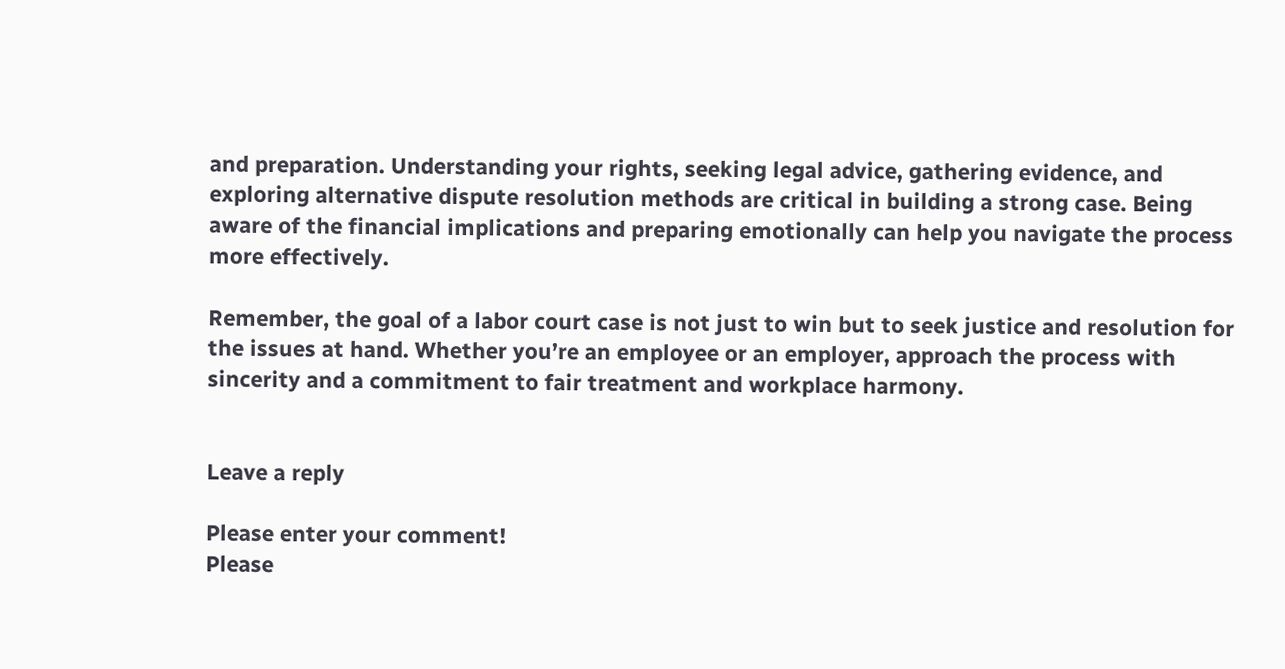and preparation. Understanding your rights, seeking legal advice, gathering evidence, and exploring alternative dispute resolution methods are critical in building a strong case. Being aware of the financial implications and preparing emotionally can help you navigate the process more effectively.

Remember, the goal of a labor court case is not just to win but to seek justice and resolution for the issues at hand. Whether you’re an employee or an employer, approach the process with sincerity and a commitment to fair treatment and workplace harmony.


Leave a reply

Please enter your comment!
Please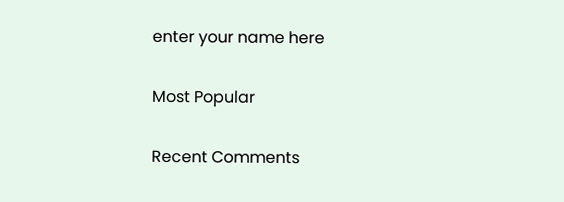enter your name here

Most Popular

Recent Comments